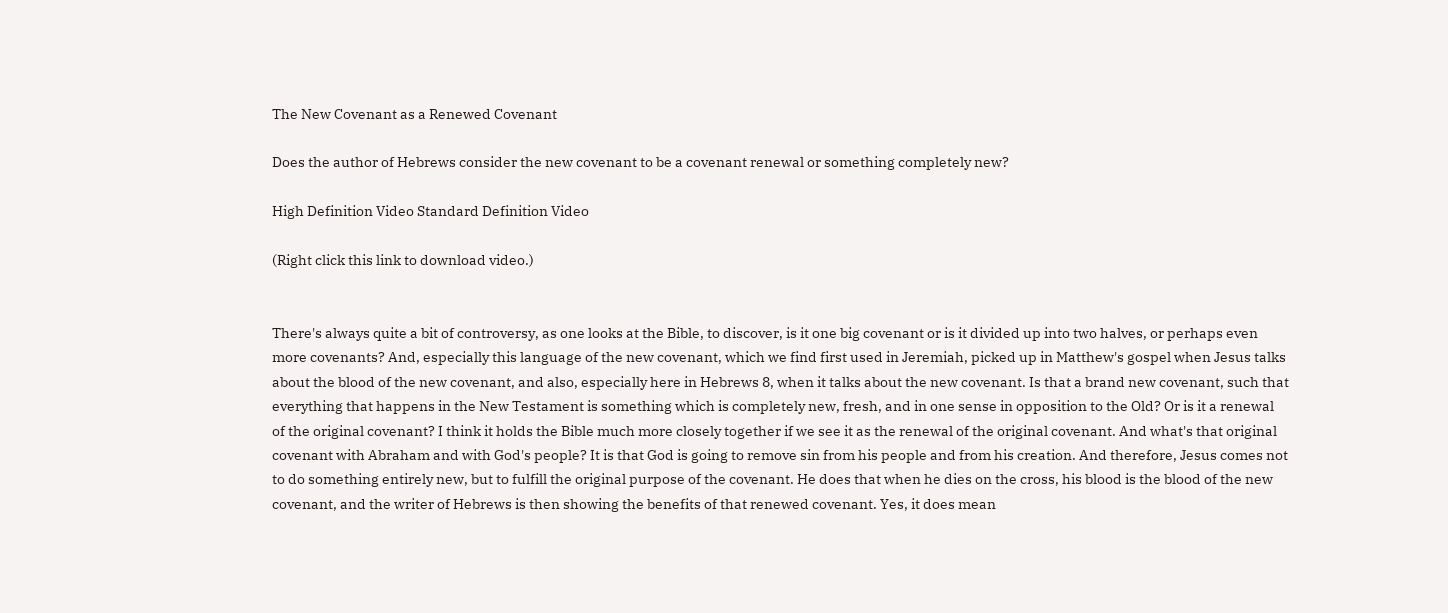The New Covenant as a Renewed Covenant

Does the author of Hebrews consider the new covenant to be a covenant renewal or something completely new?

High Definition Video Standard Definition Video

(Right click this link to download video.)


There's always quite a bit of controversy, as one looks at the Bible, to discover, is it one big covenant or is it divided up into two halves, or perhaps even more covenants? And, especially this language of the new covenant, which we find first used in Jeremiah, picked up in Matthew's gospel when Jesus talks about the blood of the new covenant, and also, especially here in Hebrews 8, when it talks about the new covenant. Is that a brand new covenant, such that everything that happens in the New Testament is something which is completely new, fresh, and in one sense in opposition to the Old? Or is it a renewal of the original covenant? I think it holds the Bible much more closely together if we see it as the renewal of the original covenant. And what's that original covenant with Abraham and with God's people? It is that God is going to remove sin from his people and from his creation. And therefore, Jesus comes not to do something entirely new, but to fulfill the original purpose of the covenant. He does that when he dies on the cross, his blood is the blood of the new covenant, and the writer of Hebrews is then showing the benefits of that renewed covenant. Yes, it does mean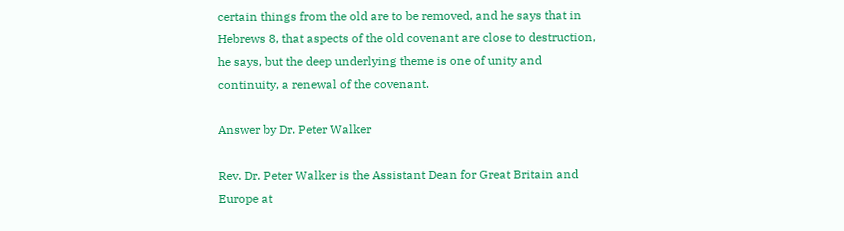certain things from the old are to be removed, and he says that in Hebrews 8, that aspects of the old covenant are close to destruction, he says, but the deep underlying theme is one of unity and continuity, a renewal of the covenant.

Answer by Dr. Peter Walker

Rev. Dr. Peter Walker is the Assistant Dean for Great Britain and Europe at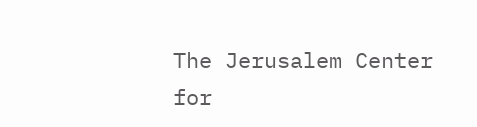The Jerusalem Center for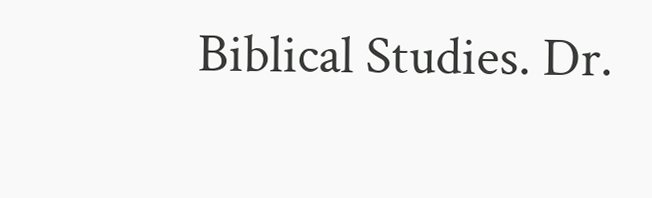Biblical Studies. Dr.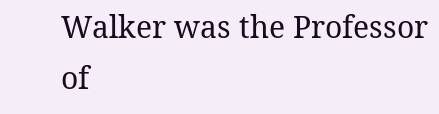Walker was the Professor of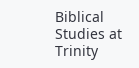Biblical Studies at Trinity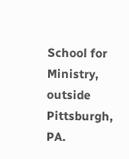School for Ministry, outside Pittsburgh, PA.